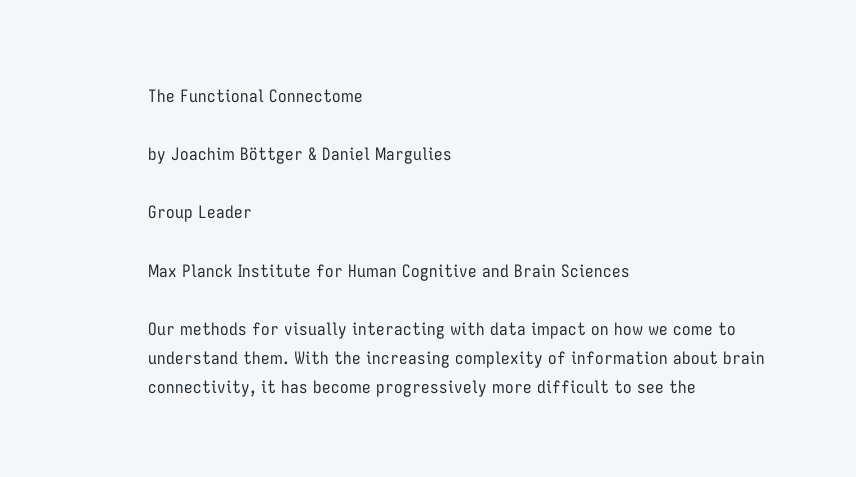The Functional Connectome

by Joachim Böttger & Daniel Margulies

Group Leader

Max Planck Institute for Human Cognitive and Brain Sciences

Our methods for visually interacting with data impact on how we come to understand them. With the increasing complexity of information about brain connectivity, it has become progressively more difficult to see the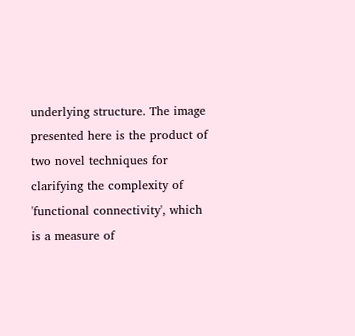underlying structure. The image presented here is the product of two novel techniques for clarifying the complexity of 'functional connectivity', which is a measure of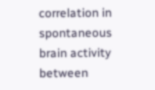correlation in spontaneous brain activity between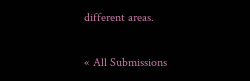different areas.

« All Submissions